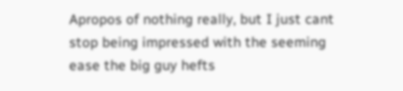Apropos of nothing really, but I just cant stop being impressed with the seeming ease the big guy hefts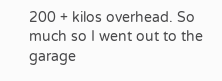200 + kilos overhead. So much so I went out to the garage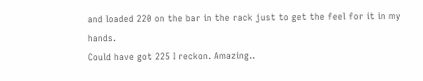and loaded 220 on the bar in the rack just to get the feel for it in my hands.
Could have got 225 I reckon. Amazing..